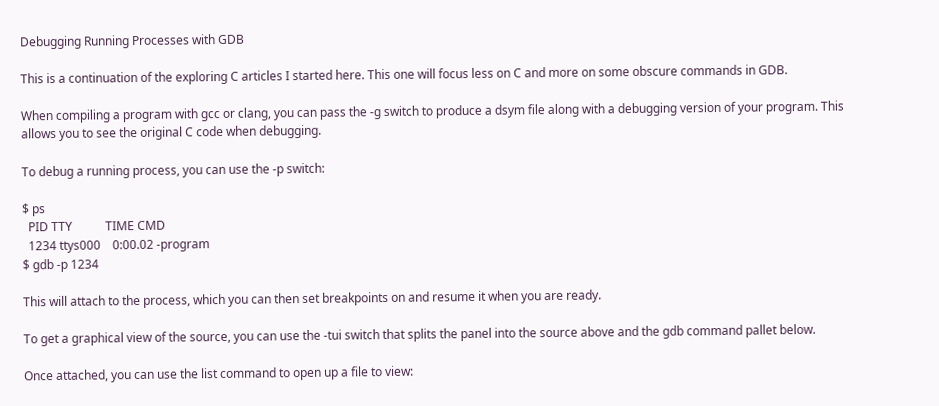Debugging Running Processes with GDB

This is a continuation of the exploring C articles I started here. This one will focus less on C and more on some obscure commands in GDB.

When compiling a program with gcc or clang, you can pass the -g switch to produce a dsym file along with a debugging version of your program. This allows you to see the original C code when debugging.

To debug a running process, you can use the -p switch:

$ ps
  PID TTY           TIME CMD
  1234 ttys000    0:00.02 -program
$ gdb -p 1234

This will attach to the process, which you can then set breakpoints on and resume it when you are ready.

To get a graphical view of the source, you can use the -tui switch that splits the panel into the source above and the gdb command pallet below.

Once attached, you can use the list command to open up a file to view: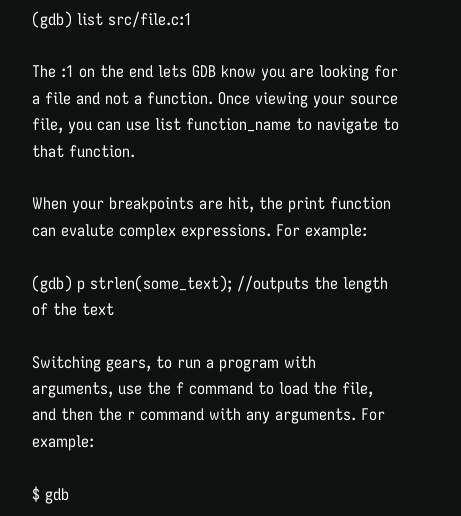(gdb) list src/file.c:1

The :1 on the end lets GDB know you are looking for a file and not a function. Once viewing your source file, you can use list function_name to navigate to that function.

When your breakpoints are hit, the print function can evalute complex expressions. For example:

(gdb) p strlen(some_text); //outputs the length of the text

Switching gears, to run a program with arguments, use the f command to load the file, and then the r command with any arguments. For example:

$ gdb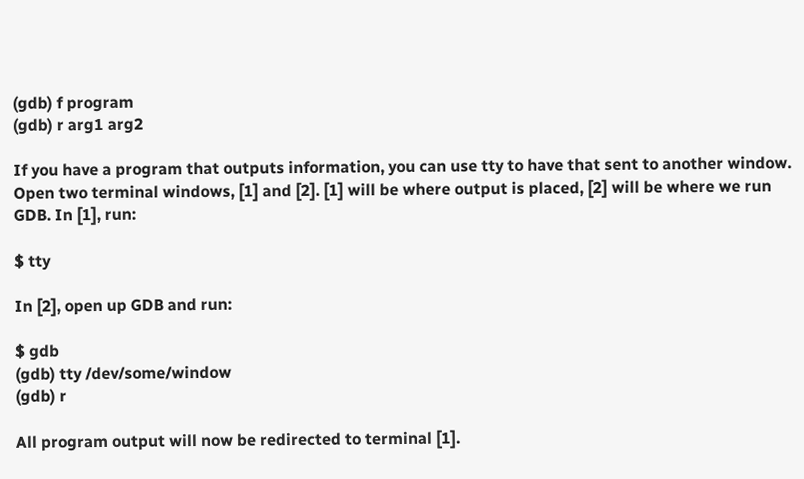(gdb) f program
(gdb) r arg1 arg2

If you have a program that outputs information, you can use tty to have that sent to another window. Open two terminal windows, [1] and [2]. [1] will be where output is placed, [2] will be where we run GDB. In [1], run:

$ tty

In [2], open up GDB and run:

$ gdb
(gdb) tty /dev/some/window
(gdb) r

All program output will now be redirected to terminal [1].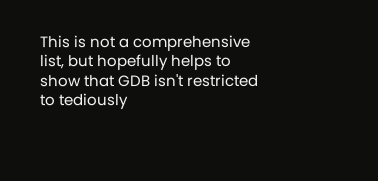This is not a comprehensive list, but hopefully helps to show that GDB isn't restricted to tediously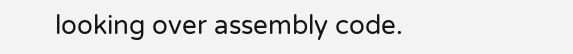looking over assembly code.